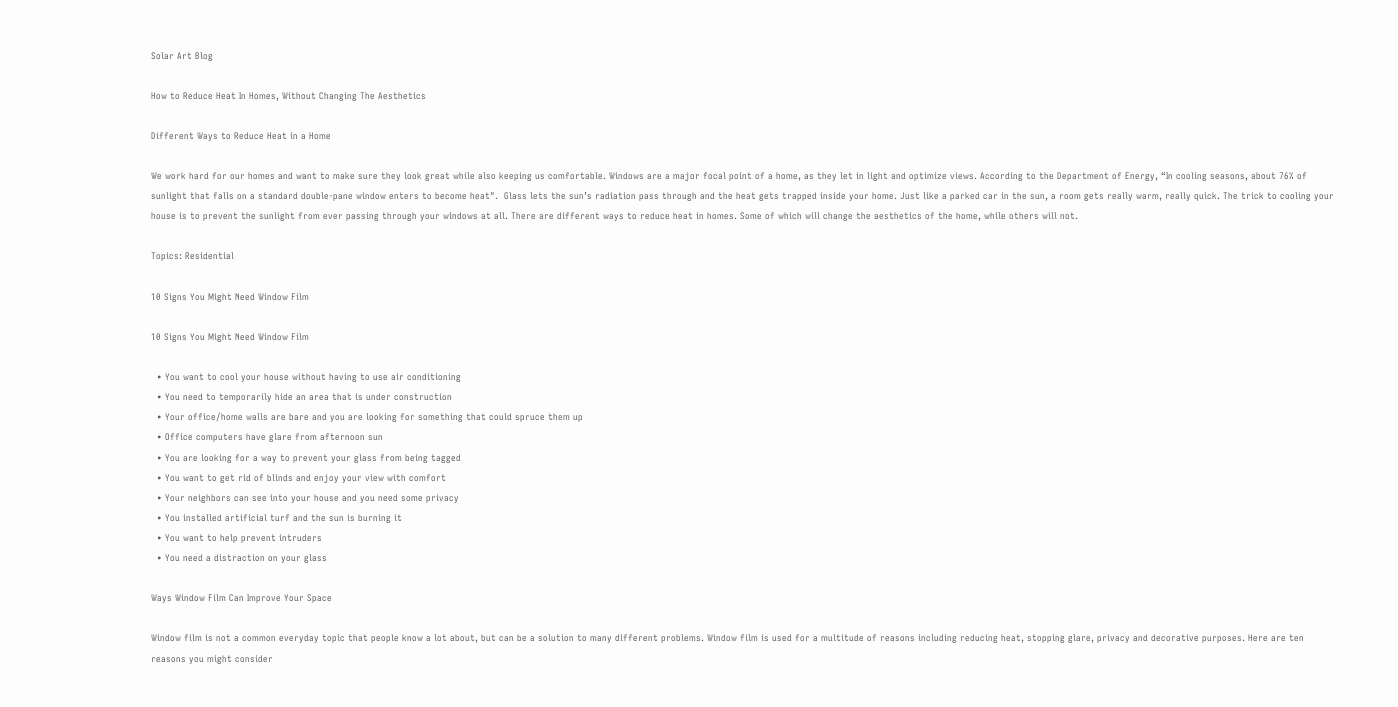Solar Art Blog

How to Reduce Heat In Homes, Without Changing The Aesthetics

Different Ways to Reduce Heat in a Home

We work hard for our homes and want to make sure they look great while also keeping us comfortable. Windows are a major focal point of a home, as they let in light and optimize views. According to the Department of Energy, “In cooling seasons, about 76% of sunlight that falls on a standard double-pane window enters to become heat".  Glass lets the sun’s radiation pass through and the heat gets trapped inside your home. Just like a parked car in the sun, a room gets really warm, really quick. The trick to cooling your house is to prevent the sunlight from ever passing through your windows at all. There are different ways to reduce heat in homes. Some of which will change the aesthetics of the home, while others will not.

Topics: Residential

10 Signs You Might Need Window Film

10 Signs You Might Need Window Film

  • You want to cool your house without having to use air conditioning
  • You need to temporarily hide an area that is under construction
  • Your office/home walls are bare and you are looking for something that could spruce them up
  • Office computers have glare from afternoon sun
  • You are looking for a way to prevent your glass from being tagged
  • You want to get rid of blinds and enjoy your view with comfort
  • Your neighbors can see into your house and you need some privacy
  • You installed artificial turf and the sun is burning it
  • You want to help prevent intruders
  • You need a distraction on your glass

Ways Window Film Can Improve Your Space

Window film is not a common everyday topic that people know a lot about, but can be a solution to many different problems. Window film is used for a multitude of reasons including reducing heat, stopping glare, privacy and decorative purposes. Here are ten reasons you might consider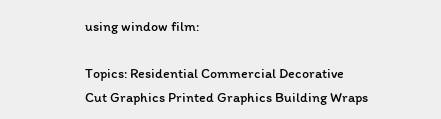using window film:

Topics: Residential Commercial Decorative Cut Graphics Printed Graphics Building Wraps